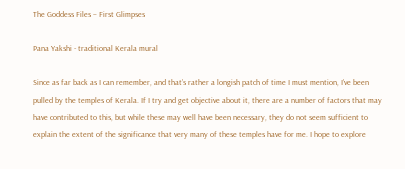The Goddess Files – First Glimpses

Pana Yakshi - traditional Kerala mural

Since as far back as I can remember, and that’s rather a longish patch of time I must mention, I’ve been pulled by the temples of Kerala. If I try and get objective about it, there are a number of factors that may have contributed to this, but while these may well have been necessary, they do not seem sufficient to explain the extent of the significance that very many of these temples have for me. I hope to explore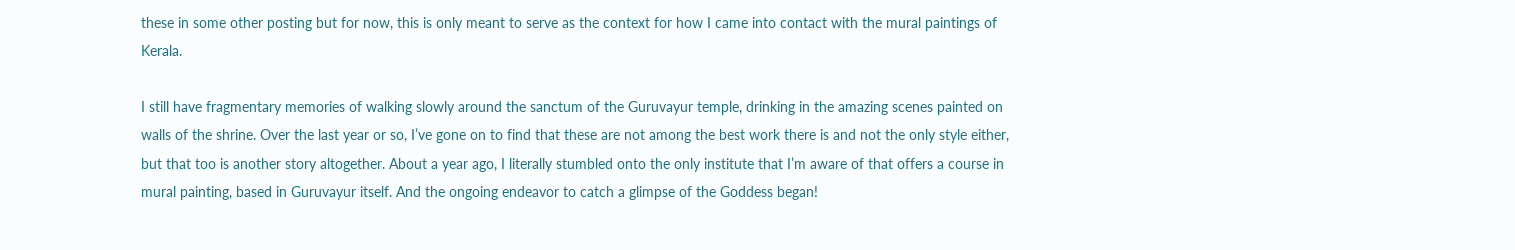these in some other posting but for now, this is only meant to serve as the context for how I came into contact with the mural paintings of Kerala.

I still have fragmentary memories of walking slowly around the sanctum of the Guruvayur temple, drinking in the amazing scenes painted on walls of the shrine. Over the last year or so, I’ve gone on to find that these are not among the best work there is and not the only style either, but that too is another story altogether. About a year ago, I literally stumbled onto the only institute that I’m aware of that offers a course in mural painting, based in Guruvayur itself. And the ongoing endeavor to catch a glimpse of the Goddess began!